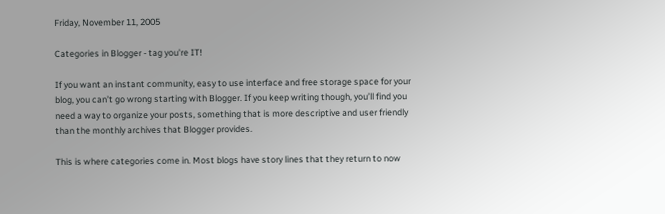Friday, November 11, 2005

Categories in Blogger - tag you're IT!

If you want an instant community, easy to use interface and free storage space for your blog, you can’t go wrong starting with Blogger. If you keep writing though, you’ll find you need a way to organize your posts, something that is more descriptive and user friendly than the monthly archives that Blogger provides.

This is where categories come in. Most blogs have story lines that they return to now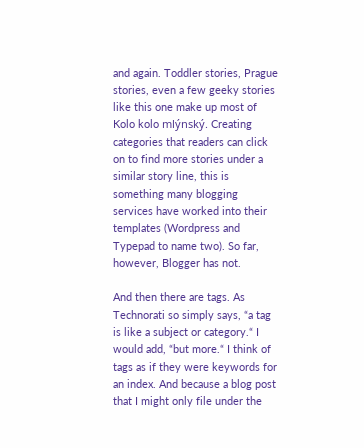and again. Toddler stories, Prague stories, even a few geeky stories like this one make up most of Kolo kolo mlýnský. Creating categories that readers can click on to find more stories under a similar story line, this is something many blogging services have worked into their templates (Wordpress and Typepad to name two). So far, however, Blogger has not.

And then there are tags. As Technorati so simply says, “a tag is like a subject or category.“ I would add, “but more.“ I think of tags as if they were keywords for an index. And because a blog post that I might only file under the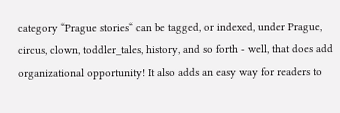category “Prague stories“ can be tagged, or indexed, under Prague, circus, clown, toddler_tales, history, and so forth - well, that does add organizational opportunity! It also adds an easy way for readers to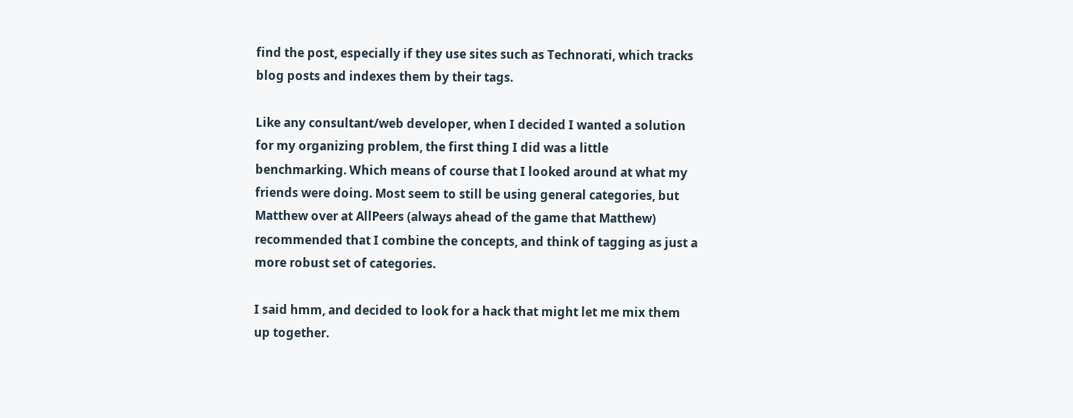find the post, especially if they use sites such as Technorati, which tracks blog posts and indexes them by their tags.

Like any consultant/web developer, when I decided I wanted a solution for my organizing problem, the first thing I did was a little benchmarking. Which means of course that I looked around at what my friends were doing. Most seem to still be using general categories, but Matthew over at AllPeers (always ahead of the game that Matthew) recommended that I combine the concepts, and think of tagging as just a more robust set of categories.

I said hmm, and decided to look for a hack that might let me mix them up together.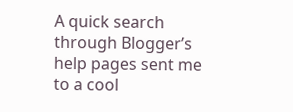A quick search through Blogger’s help pages sent me to a cool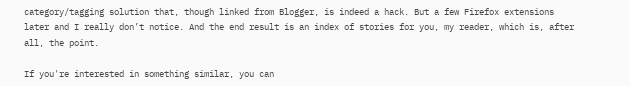category/tagging solution that, though linked from Blogger, is indeed a hack. But a few Firefox extensions later and I really don’t notice. And the end result is an index of stories for you, my reader, which is, after all, the point.

If you're interested in something similar, you can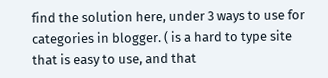find the solution here, under 3 ways to use for categories in blogger. ( is a hard to type site that is easy to use, and that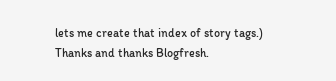lets me create that index of story tags.) Thanks and thanks Blogfresh.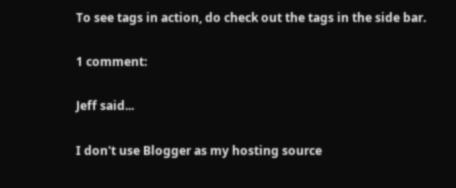To see tags in action, do check out the tags in the side bar.

1 comment:

Jeff said...

I don't use Blogger as my hosting source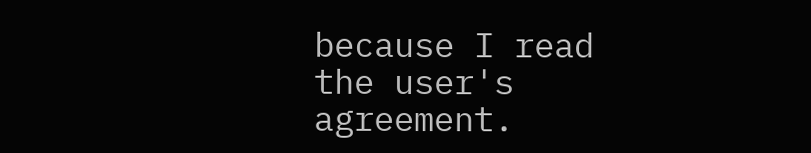because I read the user's agreement.